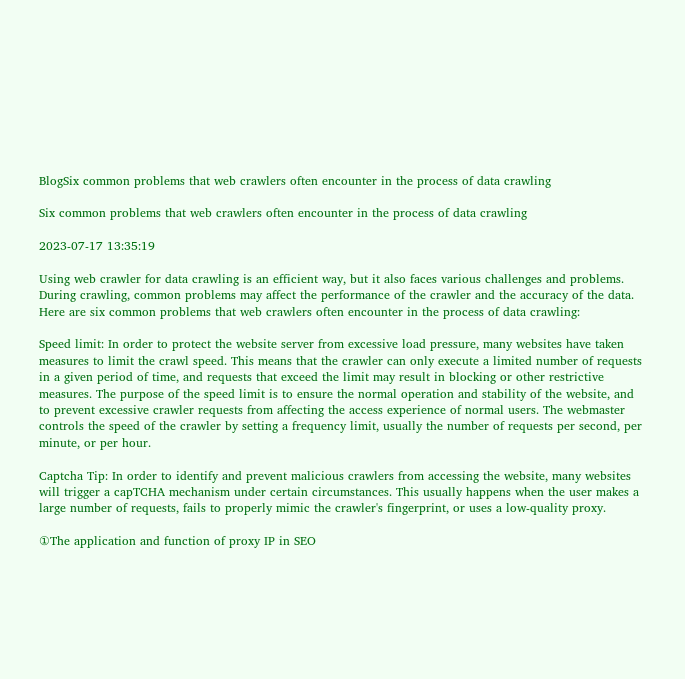BlogSix common problems that web crawlers often encounter in the process of data crawling

Six common problems that web crawlers often encounter in the process of data crawling

2023-07-17 13:35:19

Using web crawler for data crawling is an efficient way, but it also faces various challenges and problems. During crawling, common problems may affect the performance of the crawler and the accuracy of the data. Here are six common problems that web crawlers often encounter in the process of data crawling:

Speed limit: In order to protect the website server from excessive load pressure, many websites have taken measures to limit the crawl speed. This means that the crawler can only execute a limited number of requests in a given period of time, and requests that exceed the limit may result in blocking or other restrictive measures. The purpose of the speed limit is to ensure the normal operation and stability of the website, and to prevent excessive crawler requests from affecting the access experience of normal users. The webmaster controls the speed of the crawler by setting a frequency limit, usually the number of requests per second, per minute, or per hour.

Captcha Tip: In order to identify and prevent malicious crawlers from accessing the website, many websites will trigger a capTCHA mechanism under certain circumstances. This usually happens when the user makes a large number of requests, fails to properly mimic the crawler's fingerprint, or uses a low-quality proxy.

①The application and function of proxy IP in SEO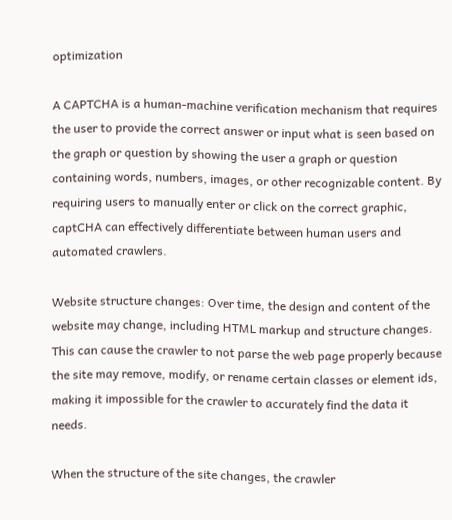optimization

A CAPTCHA is a human-machine verification mechanism that requires the user to provide the correct answer or input what is seen based on the graph or question by showing the user a graph or question containing words, numbers, images, or other recognizable content. By requiring users to manually enter or click on the correct graphic, captCHA can effectively differentiate between human users and automated crawlers.

Website structure changes: Over time, the design and content of the website may change, including HTML markup and structure changes. This can cause the crawler to not parse the web page properly because the site may remove, modify, or rename certain classes or element ids, making it impossible for the crawler to accurately find the data it needs.

When the structure of the site changes, the crawler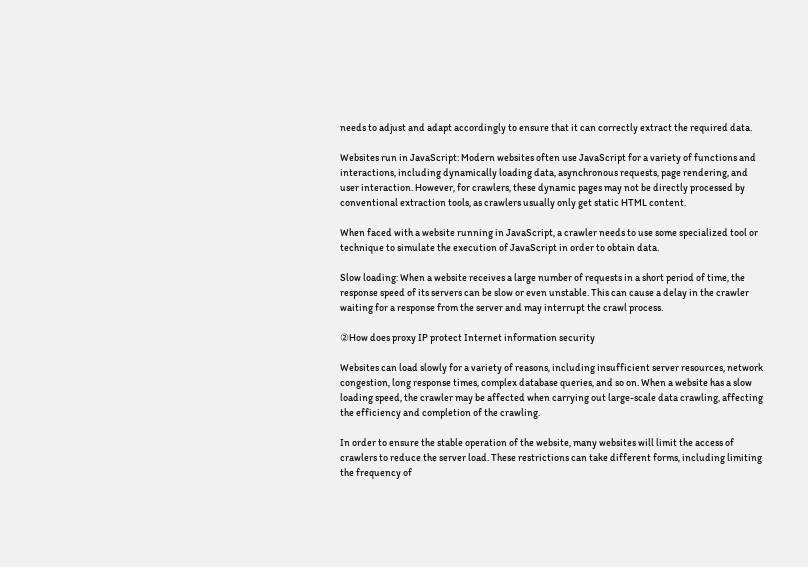needs to adjust and adapt accordingly to ensure that it can correctly extract the required data.

Websites run in JavaScript: Modern websites often use JavaScript for a variety of functions and interactions, including dynamically loading data, asynchronous requests, page rendering, and user interaction. However, for crawlers, these dynamic pages may not be directly processed by conventional extraction tools, as crawlers usually only get static HTML content.

When faced with a website running in JavaScript, a crawler needs to use some specialized tool or technique to simulate the execution of JavaScript in order to obtain data.

Slow loading: When a website receives a large number of requests in a short period of time, the response speed of its servers can be slow or even unstable. This can cause a delay in the crawler waiting for a response from the server and may interrupt the crawl process.

②How does proxy IP protect Internet information security

Websites can load slowly for a variety of reasons, including insufficient server resources, network congestion, long response times, complex database queries, and so on. When a website has a slow loading speed, the crawler may be affected when carrying out large-scale data crawling, affecting the efficiency and completion of the crawling.

In order to ensure the stable operation of the website, many websites will limit the access of crawlers to reduce the server load. These restrictions can take different forms, including limiting the frequency of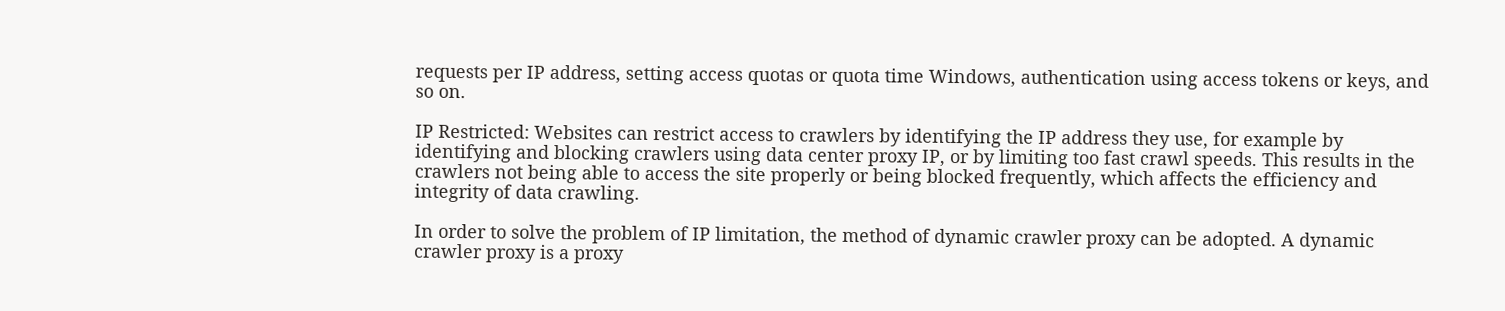requests per IP address, setting access quotas or quota time Windows, authentication using access tokens or keys, and so on.

IP Restricted: Websites can restrict access to crawlers by identifying the IP address they use, for example by identifying and blocking crawlers using data center proxy IP, or by limiting too fast crawl speeds. This results in the crawlers not being able to access the site properly or being blocked frequently, which affects the efficiency and integrity of data crawling.

In order to solve the problem of IP limitation, the method of dynamic crawler proxy can be adopted. A dynamic crawler proxy is a proxy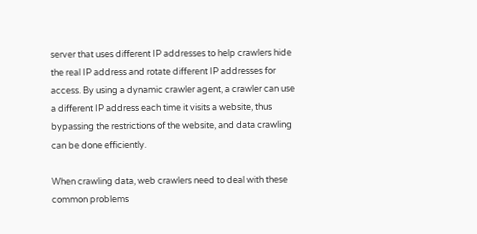server that uses different IP addresses to help crawlers hide the real IP address and rotate different IP addresses for access. By using a dynamic crawler agent, a crawler can use a different IP address each time it visits a website, thus bypassing the restrictions of the website, and data crawling can be done efficiently.

When crawling data, web crawlers need to deal with these common problems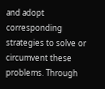and adopt corresponding strategies to solve or circumvent these problems. Through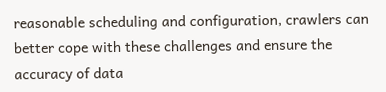reasonable scheduling and configuration, crawlers can better cope with these challenges and ensure the accuracy of data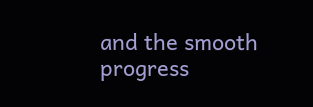and the smooth progress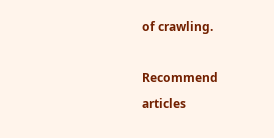of crawling.

Recommend articles